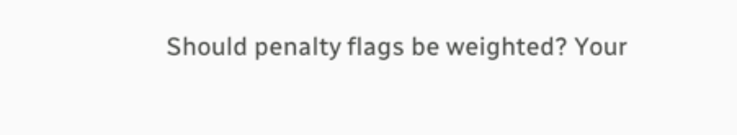Should penalty flags be weighted? Your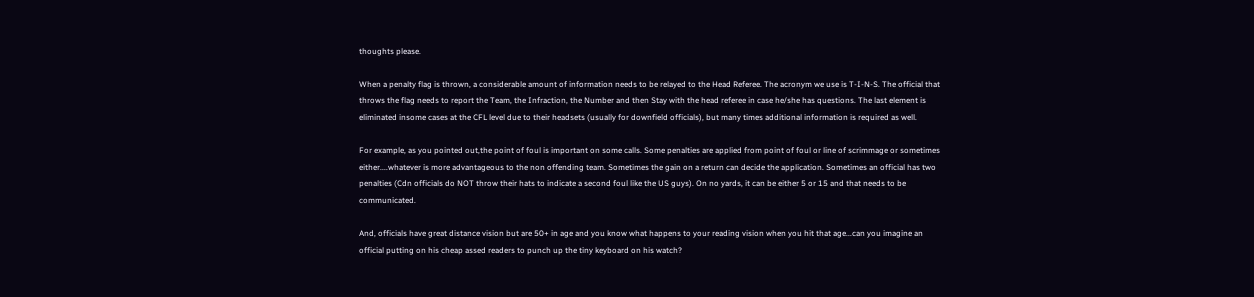thoughts please.

When a penalty flag is thrown, a considerable amount of information needs to be relayed to the Head Referee. The acronym we use is T-I-N-S. The official that throws the flag needs to report the Team, the Infraction, the Number and then Stay with the head referee in case he/she has questions. The last element is eliminated insome cases at the CFL level due to their headsets (usually for downfield officials), but many times additional information is required as well.

For example, as you pointed out,the point of foul is important on some calls. Some penalties are applied from point of foul or line of scrimmage or sometimes either....whatever is more advantageous to the non offending team. Sometimes the gain on a return can decide the application. Sometimes an official has two penalties (Cdn officials do NOT throw their hats to indicate a second foul like the US guys). On no yards, it can be either 5 or 15 and that needs to be communicated.

And, officials have great distance vision but are 50+ in age and you know what happens to your reading vision when you hit that age...can you imagine an official putting on his cheap assed readers to punch up the tiny keyboard on his watch?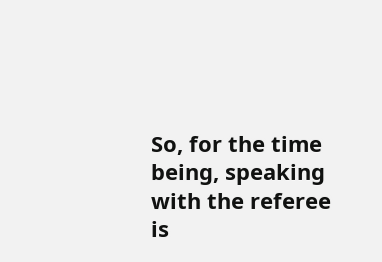So, for the time being, speaking with the referee is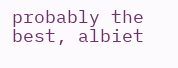probably the best, albiet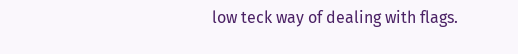low teck way of dealing with flags.